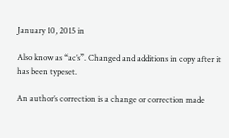January 10, 2015 in

Also know as “ac’s”. Changed and additions in copy after it has been typeset.

An author’s correction is a change or correction made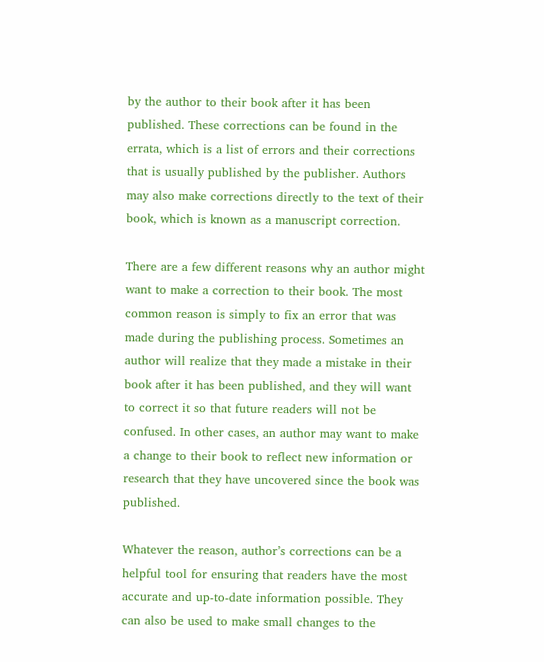by the author to their book after it has been published. These corrections can be found in the errata, which is a list of errors and their corrections that is usually published by the publisher. Authors may also make corrections directly to the text of their book, which is known as a manuscript correction.

There are a few different reasons why an author might want to make a correction to their book. The most common reason is simply to fix an error that was made during the publishing process. Sometimes an author will realize that they made a mistake in their book after it has been published, and they will want to correct it so that future readers will not be confused. In other cases, an author may want to make a change to their book to reflect new information or research that they have uncovered since the book was published.

Whatever the reason, author’s corrections can be a helpful tool for ensuring that readers have the most accurate and up-to-date information possible. They can also be used to make small changes to the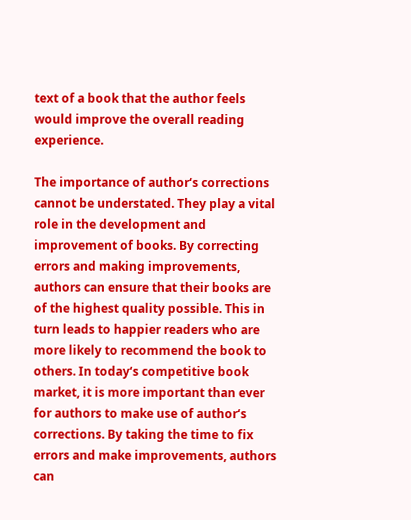text of a book that the author feels would improve the overall reading experience.

The importance of author‘s corrections cannot be understated. They play a vital role in the development and improvement of books. By correcting errors and making improvements, authors can ensure that their books are of the highest quality possible. This in turn leads to happier readers who are more likely to recommend the book to others. In today‘s competitive book market, it is more important than ever for authors to make use of author‘s corrections. By taking the time to fix errors and make improvements, authors can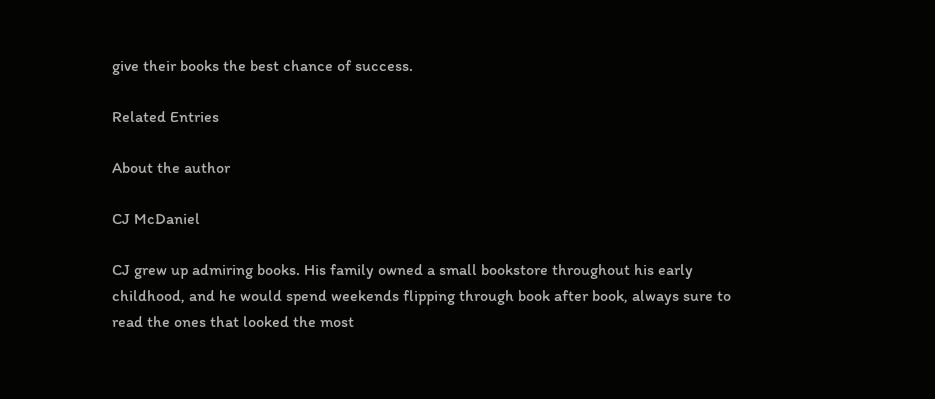give their books the best chance of success.

Related Entries

About the author

CJ McDaniel

CJ grew up admiring books. His family owned a small bookstore throughout his early childhood, and he would spend weekends flipping through book after book, always sure to read the ones that looked the most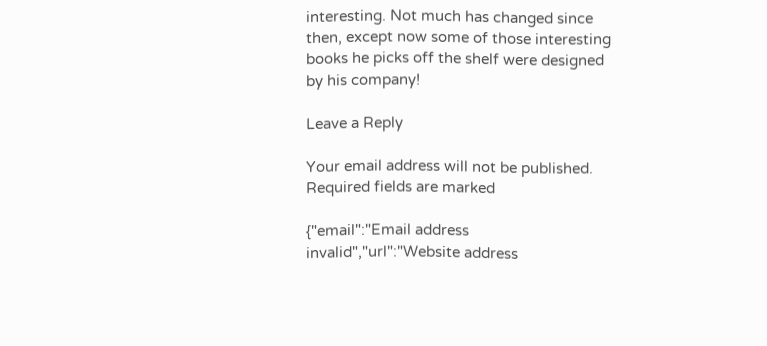interesting. Not much has changed since then, except now some of those interesting books he picks off the shelf were designed by his company!

Leave a Reply

Your email address will not be published. Required fields are marked

{"email":"Email address invalid","url":"Website address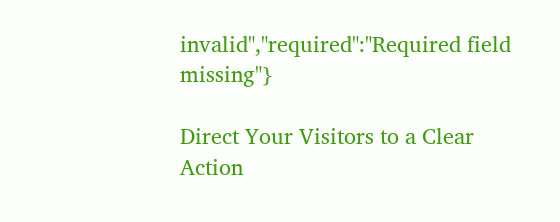invalid","required":"Required field missing"}

Direct Your Visitors to a Clear Action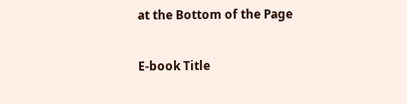at the Bottom of the Page

E-book Title